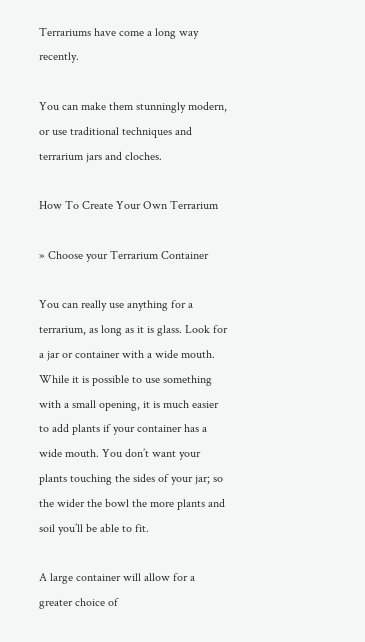Terrariums have come a long way recently.

You can make them stunningly modern, or use traditional techniques and terrarium jars and cloches.

How To Create Your Own Terrarium

» Choose your Terrarium Container

You can really use anything for a terrarium, as long as it is glass. Look for a jar or container with a wide mouth. While it is possible to use something with a small opening, it is much easier to add plants if your container has a wide mouth. You don’t want your plants touching the sides of your jar; so the wider the bowl the more plants and soil you’ll be able to fit.

A large container will allow for a greater choice of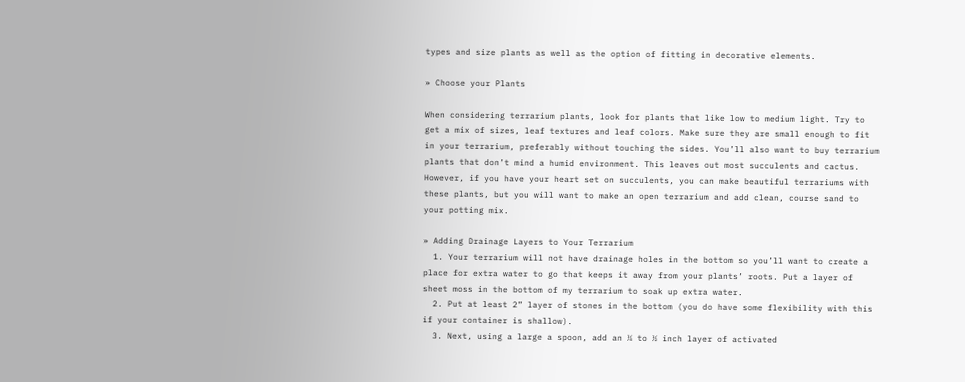types and size plants as well as the option of fitting in decorative elements.

» Choose your Plants

When considering terrarium plants, look for plants that like low to medium light. Try to get a mix of sizes, leaf textures and leaf colors. Make sure they are small enough to fit in your terrarium, preferably without touching the sides. You’ll also want to buy terrarium plants that don’t mind a humid environment. This leaves out most succulents and cactus. However, if you have your heart set on succulents, you can make beautiful terrariums with these plants, but you will want to make an open terrarium and add clean, course sand to your potting mix.

» Adding Drainage Layers to Your Terrarium
  1. Your terrarium will not have drainage holes in the bottom so you’ll want to create a place for extra water to go that keeps it away from your plants’ roots. Put a layer of sheet moss in the bottom of my terrarium to soak up extra water.
  2. Put at least 2” layer of stones in the bottom (you do have some flexibility with this if your container is shallow).
  3. Next, using a large a spoon, add an ¼ to ½ inch layer of activated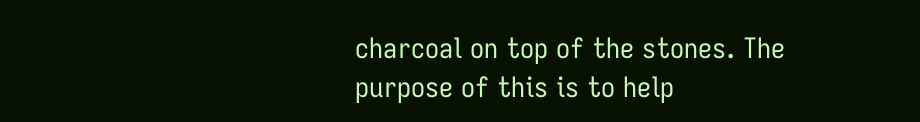charcoal on top of the stones. The purpose of this is to help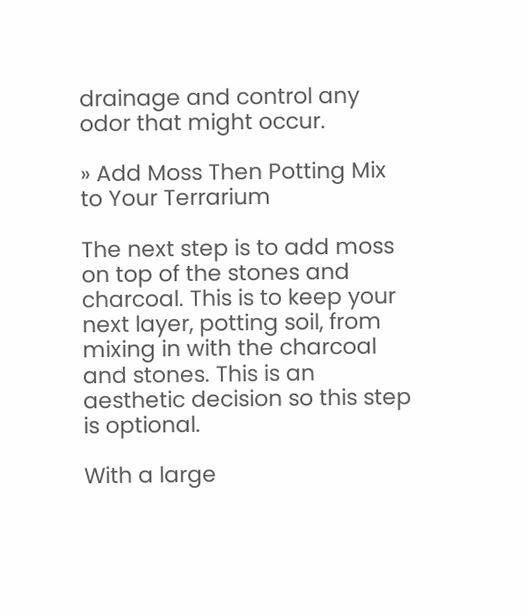drainage and control any odor that might occur.

» Add Moss Then Potting Mix to Your Terrarium

The next step is to add moss on top of the stones and charcoal. This is to keep your next layer, potting soil, from mixing in with the charcoal and stones. This is an aesthetic decision so this step is optional.

With a large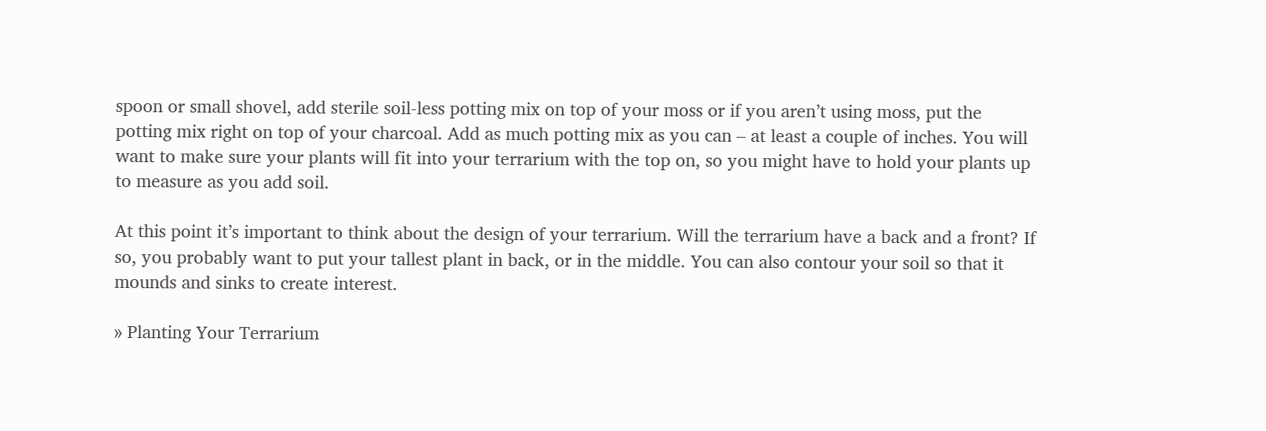spoon or small shovel, add sterile soil-less potting mix on top of your moss or if you aren’t using moss, put the potting mix right on top of your charcoal. Add as much potting mix as you can – at least a couple of inches. You will want to make sure your plants will fit into your terrarium with the top on, so you might have to hold your plants up to measure as you add soil.

At this point it’s important to think about the design of your terrarium. Will the terrarium have a back and a front? If so, you probably want to put your tallest plant in back, or in the middle. You can also contour your soil so that it mounds and sinks to create interest.

» Planting Your Terrarium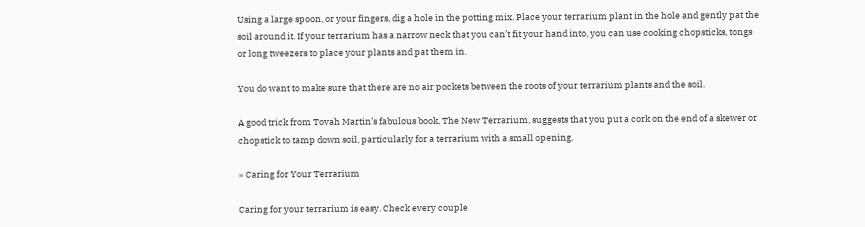Using a large spoon, or your fingers, dig a hole in the potting mix. Place your terrarium plant in the hole and gently pat the soil around it. If your terrarium has a narrow neck that you can’t fit your hand into, you can use cooking chopsticks, tongs or long tweezers to place your plants and pat them in.

You do want to make sure that there are no air pockets between the roots of your terrarium plants and the soil.

A good trick from Tovah Martin’s fabulous book, The New Terrarium, suggests that you put a cork on the end of a skewer or chopstick to tamp down soil, particularly for a terrarium with a small opening.

» Caring for Your Terrarium

Caring for your terrarium is easy. Check every couple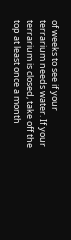of weeks to see if your terrarium needs water. If your terrarium is closed, take off the top at least once a month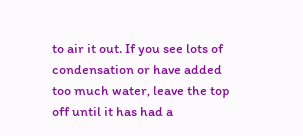to air it out. If you see lots of condensation or have added too much water, leave the top off until it has had a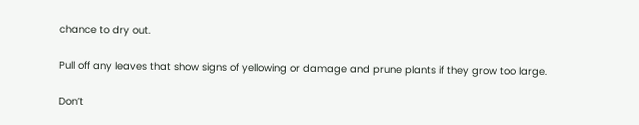chance to dry out.

Pull off any leaves that show signs of yellowing or damage and prune plants if they grow too large.

Don’t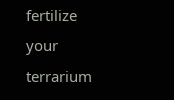fertilize your terrarium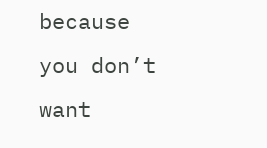because you don’t want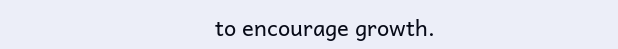to encourage growth.